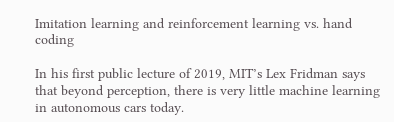Imitation learning and reinforcement learning vs. hand coding

In his first public lecture of 2019, MIT’s Lex Fridman says that beyond perception, there is very little machine learning in autonomous cars today.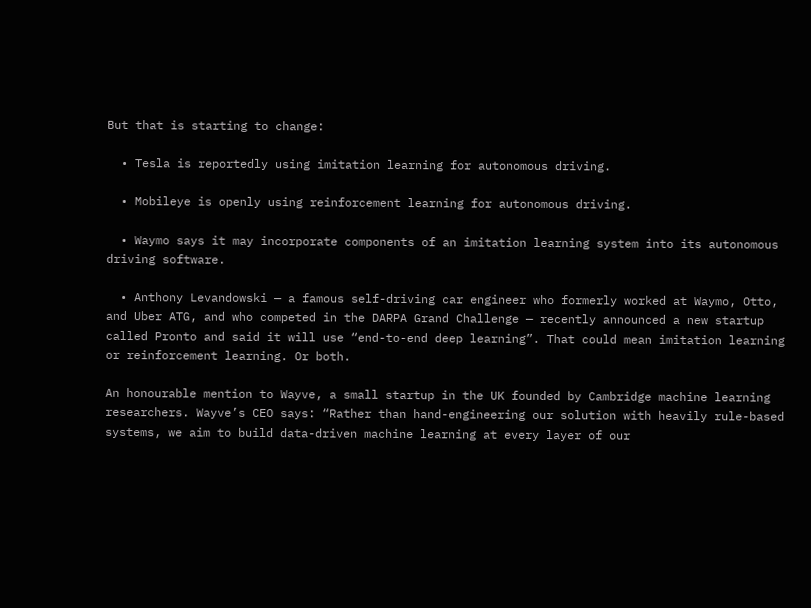But that is starting to change:

  • Tesla is reportedly using imitation learning for autonomous driving.

  • Mobileye is openly using reinforcement learning for autonomous driving.

  • Waymo says it may incorporate components of an imitation learning system into its autonomous driving software.

  • Anthony Levandowski — a famous self-driving car engineer who formerly worked at Waymo, Otto, and Uber ATG, and who competed in the DARPA Grand Challenge — recently announced a new startup called Pronto and said it will use “end-to-end deep learning”. That could mean imitation learning or reinforcement learning. Or both.

An honourable mention to Wayve, a small startup in the UK founded by Cambridge machine learning researchers. Wayve’s CEO says: “Rather than hand-engineering our solution with heavily rule-based systems, we aim to build data-driven machine learning at every layer of our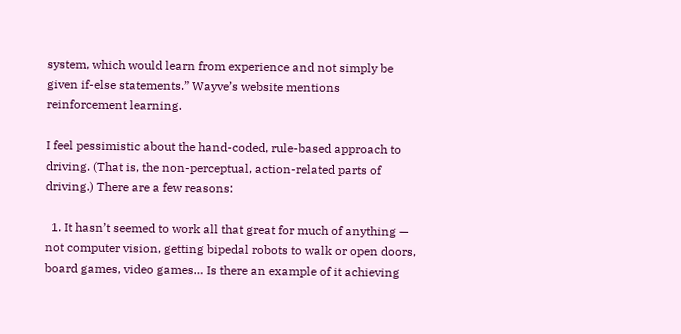system, which would learn from experience and not simply be given if-else statements.” Wayve’s website mentions reinforcement learning.

I feel pessimistic about the hand-coded, rule-based approach to driving. (That is, the non-perceptual, action-related parts of driving.) There are a few reasons:

  1. It hasn’t seemed to work all that great for much of anything — not computer vision, getting bipedal robots to walk or open doors, board games, video games… Is there an example of it achieving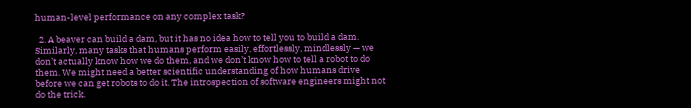human-level performance on any complex task?

  2. A beaver can build a dam, but it has no idea how to tell you to build a dam. Similarly, many tasks that humans perform easily, effortlessly, mindlessly — we don’t actually know how we do them, and we don’t know how to tell a robot to do them. We might need a better scientific understanding of how humans drive before we can get robots to do it. The introspection of software engineers might not do the trick.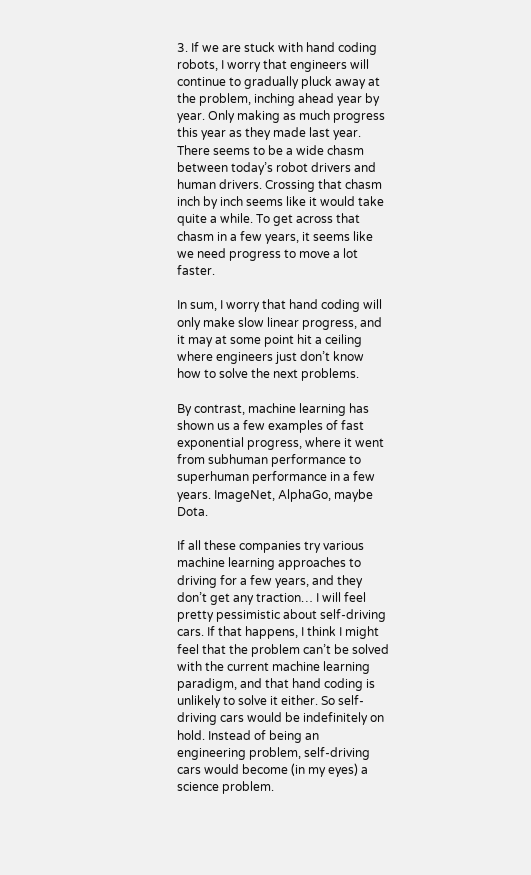3. If we are stuck with hand coding robots, I worry that engineers will continue to gradually pluck away at the problem, inching ahead year by year. Only making as much progress this year as they made last year. There seems to be a wide chasm between today’s robot drivers and human drivers. Crossing that chasm inch by inch seems like it would take quite a while. To get across that chasm in a few years, it seems like we need progress to move a lot faster.

In sum, I worry that hand coding will only make slow linear progress, and it may at some point hit a ceiling where engineers just don’t know how to solve the next problems.

By contrast, machine learning has shown us a few examples of fast exponential progress, where it went from subhuman performance to superhuman performance in a few years. ImageNet, AlphaGo, maybe Dota.

If all these companies try various machine learning approaches to driving for a few years, and they don’t get any traction… I will feel pretty pessimistic about self-driving cars. If that happens, I think I might feel that the problem can’t be solved with the current machine learning paradigm, and that hand coding is unlikely to solve it either. So self-driving cars would be indefinitely on hold. Instead of being an engineering problem, self-driving cars would become (in my eyes) a science problem.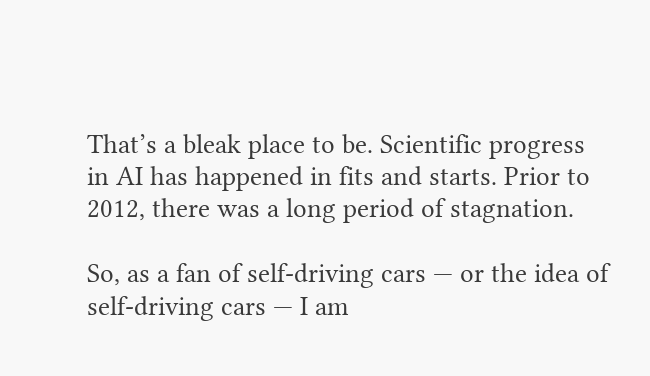That’s a bleak place to be. Scientific progress in AI has happened in fits and starts. Prior to 2012, there was a long period of stagnation.

So, as a fan of self-driving cars — or the idea of self-driving cars — I am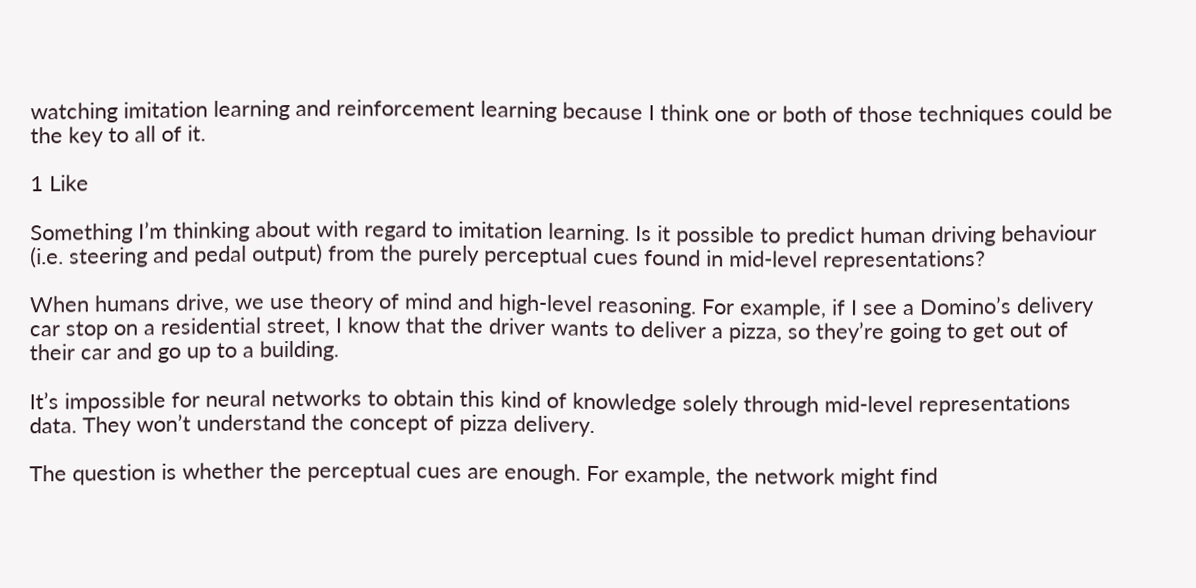watching imitation learning and reinforcement learning because I think one or both of those techniques could be the key to all of it.

1 Like

Something I’m thinking about with regard to imitation learning. Is it possible to predict human driving behaviour (i.e. steering and pedal output) from the purely perceptual cues found in mid-level representations?

When humans drive, we use theory of mind and high-level reasoning. For example, if I see a Domino’s delivery car stop on a residential street, I know that the driver wants to deliver a pizza, so they’re going to get out of their car and go up to a building.

It’s impossible for neural networks to obtain this kind of knowledge solely through mid-level representations data. They won’t understand the concept of pizza delivery.

The question is whether the perceptual cues are enough. For example, the network might find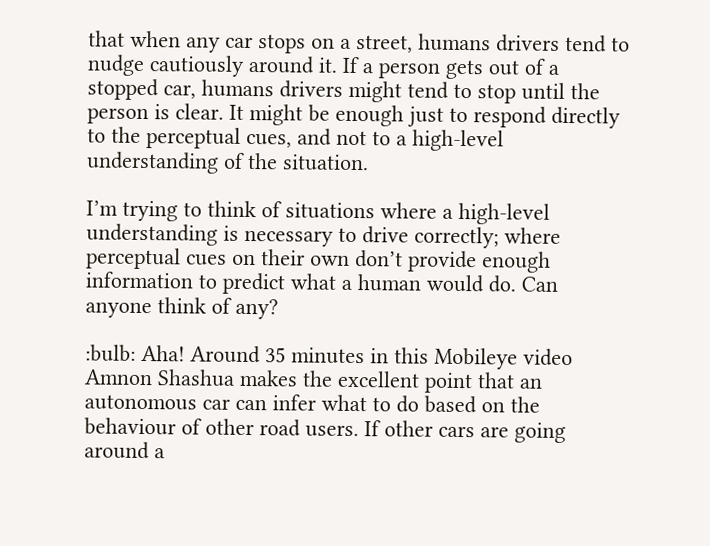that when any car stops on a street, humans drivers tend to nudge cautiously around it. If a person gets out of a stopped car, humans drivers might tend to stop until the person is clear. It might be enough just to respond directly to the perceptual cues, and not to a high-level understanding of the situation.

I’m trying to think of situations where a high-level understanding is necessary to drive correctly; where perceptual cues on their own don’t provide enough information to predict what a human would do. Can anyone think of any?

:bulb: Aha! Around 35 minutes in this Mobileye video Amnon Shashua makes the excellent point that an autonomous car can infer what to do based on the behaviour of other road users. If other cars are going around a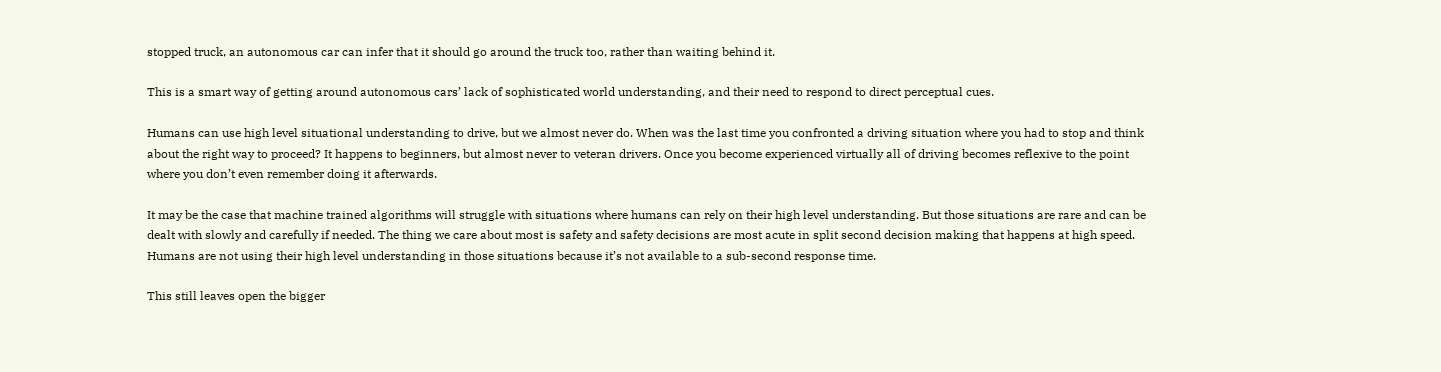stopped truck, an autonomous car can infer that it should go around the truck too, rather than waiting behind it.

This is a smart way of getting around autonomous cars’ lack of sophisticated world understanding, and their need to respond to direct perceptual cues.

Humans can use high level situational understanding to drive, but we almost never do. When was the last time you confronted a driving situation where you had to stop and think about the right way to proceed? It happens to beginners, but almost never to veteran drivers. Once you become experienced virtually all of driving becomes reflexive to the point where you don’t even remember doing it afterwards.

It may be the case that machine trained algorithms will struggle with situations where humans can rely on their high level understanding. But those situations are rare and can be dealt with slowly and carefully if needed. The thing we care about most is safety and safety decisions are most acute in split second decision making that happens at high speed. Humans are not using their high level understanding in those situations because it’s not available to a sub-second response time.

This still leaves open the bigger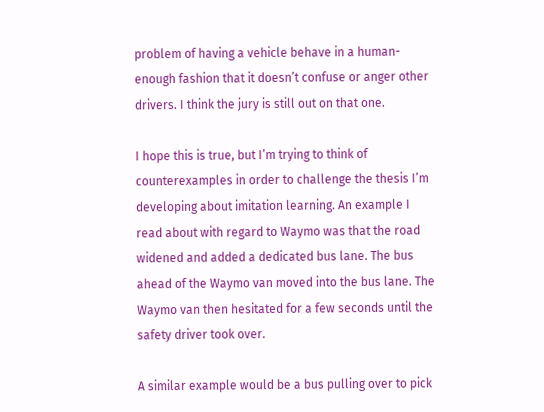problem of having a vehicle behave in a human-enough fashion that it doesn’t confuse or anger other drivers. I think the jury is still out on that one.

I hope this is true, but I’m trying to think of counterexamples in order to challenge the thesis I’m developing about imitation learning. An example I read about with regard to Waymo was that the road widened and added a dedicated bus lane. The bus ahead of the Waymo van moved into the bus lane. The Waymo van then hesitated for a few seconds until the safety driver took over.

A similar example would be a bus pulling over to pick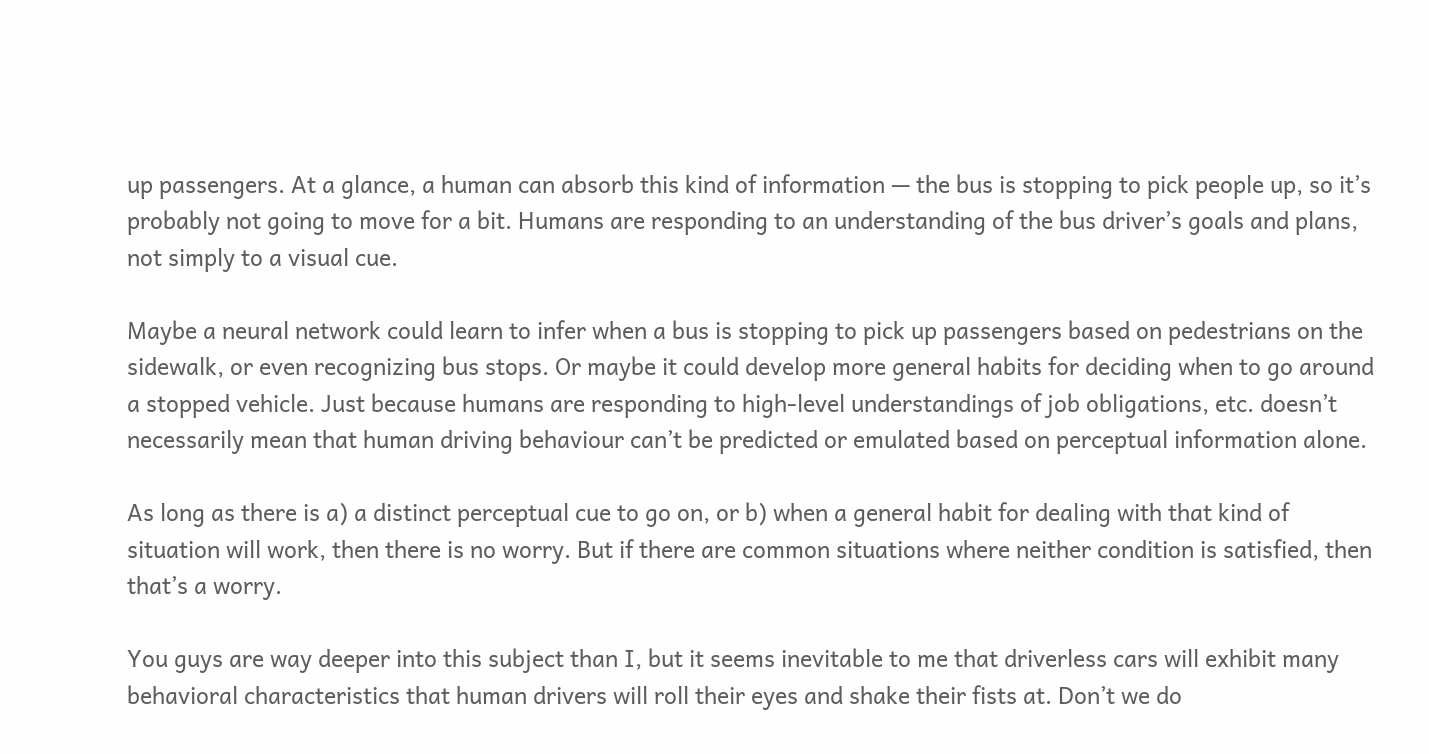up passengers. At a glance, a human can absorb this kind of information — the bus is stopping to pick people up, so it’s probably not going to move for a bit. Humans are responding to an understanding of the bus driver’s goals and plans, not simply to a visual cue.

Maybe a neural network could learn to infer when a bus is stopping to pick up passengers based on pedestrians on the sidewalk, or even recognizing bus stops. Or maybe it could develop more general habits for deciding when to go around a stopped vehicle. Just because humans are responding to high-level understandings of job obligations, etc. doesn’t necessarily mean that human driving behaviour can’t be predicted or emulated based on perceptual information alone.

As long as there is a) a distinct perceptual cue to go on, or b) when a general habit for dealing with that kind of situation will work, then there is no worry. But if there are common situations where neither condition is satisfied, then that’s a worry.

You guys are way deeper into this subject than I, but it seems inevitable to me that driverless cars will exhibit many behavioral characteristics that human drivers will roll their eyes and shake their fists at. Don’t we do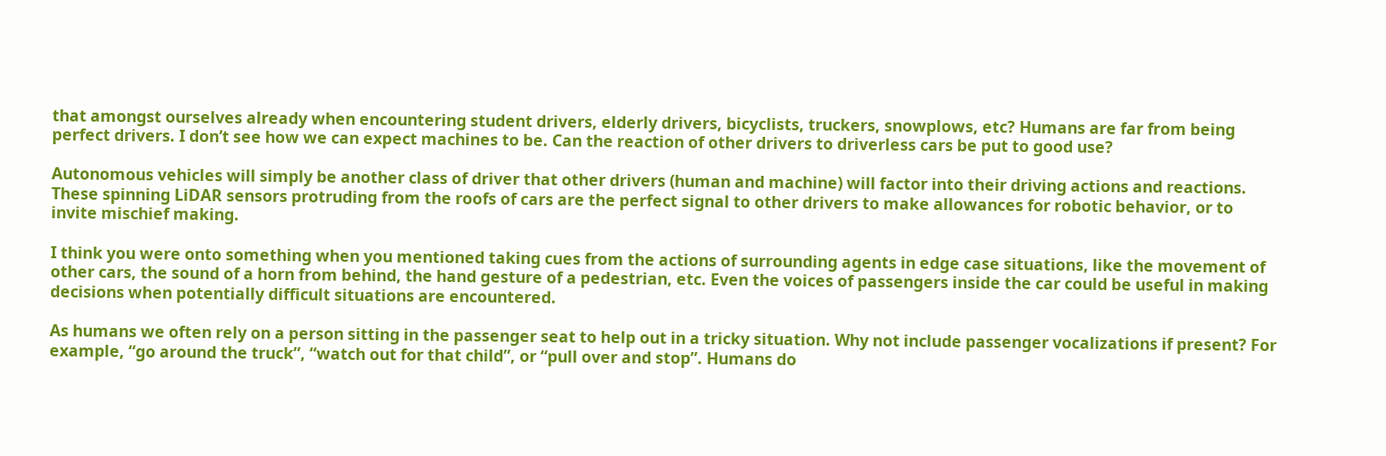that amongst ourselves already when encountering student drivers, elderly drivers, bicyclists, truckers, snowplows, etc? Humans are far from being perfect drivers. I don’t see how we can expect machines to be. Can the reaction of other drivers to driverless cars be put to good use?

Autonomous vehicles will simply be another class of driver that other drivers (human and machine) will factor into their driving actions and reactions. These spinning LiDAR sensors protruding from the roofs of cars are the perfect signal to other drivers to make allowances for robotic behavior, or to invite mischief making.

I think you were onto something when you mentioned taking cues from the actions of surrounding agents in edge case situations, like the movement of other cars, the sound of a horn from behind, the hand gesture of a pedestrian, etc. Even the voices of passengers inside the car could be useful in making decisions when potentially difficult situations are encountered.

As humans we often rely on a person sitting in the passenger seat to help out in a tricky situation. Why not include passenger vocalizations if present? For example, “go around the truck”, “watch out for that child”, or “pull over and stop”. Humans do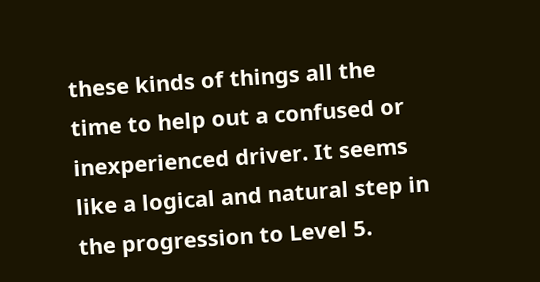these kinds of things all the time to help out a confused or inexperienced driver. It seems like a logical and natural step in the progression to Level 5.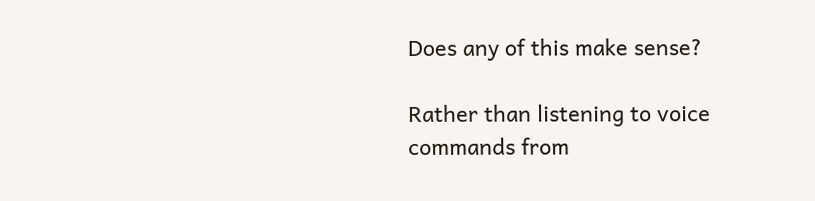Does any of this make sense?

Rather than listening to voice commands from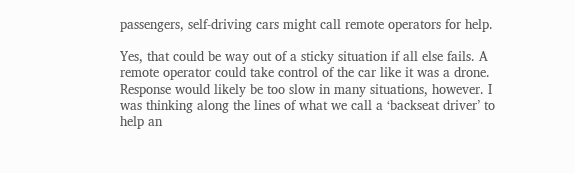passengers, self-driving cars might call remote operators for help.

Yes, that could be way out of a sticky situation if all else fails. A remote operator could take control of the car like it was a drone. Response would likely be too slow in many situations, however. I was thinking along the lines of what we call a ‘backseat driver’ to help an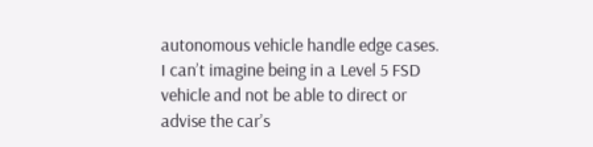autonomous vehicle handle edge cases. I can’t imagine being in a Level 5 FSD vehicle and not be able to direct or advise the car’s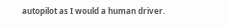autopilot as I would a human driver.